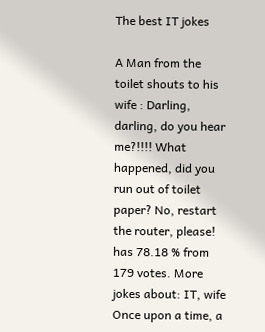The best IT jokes

A Man from the toilet shouts to his wife : Darling, darling, do you hear me?!!!! What happened, did you run out of toilet paper? No, restart the router, please!
has 78.18 % from 179 votes. More jokes about: IT, wife
Once upon a time, a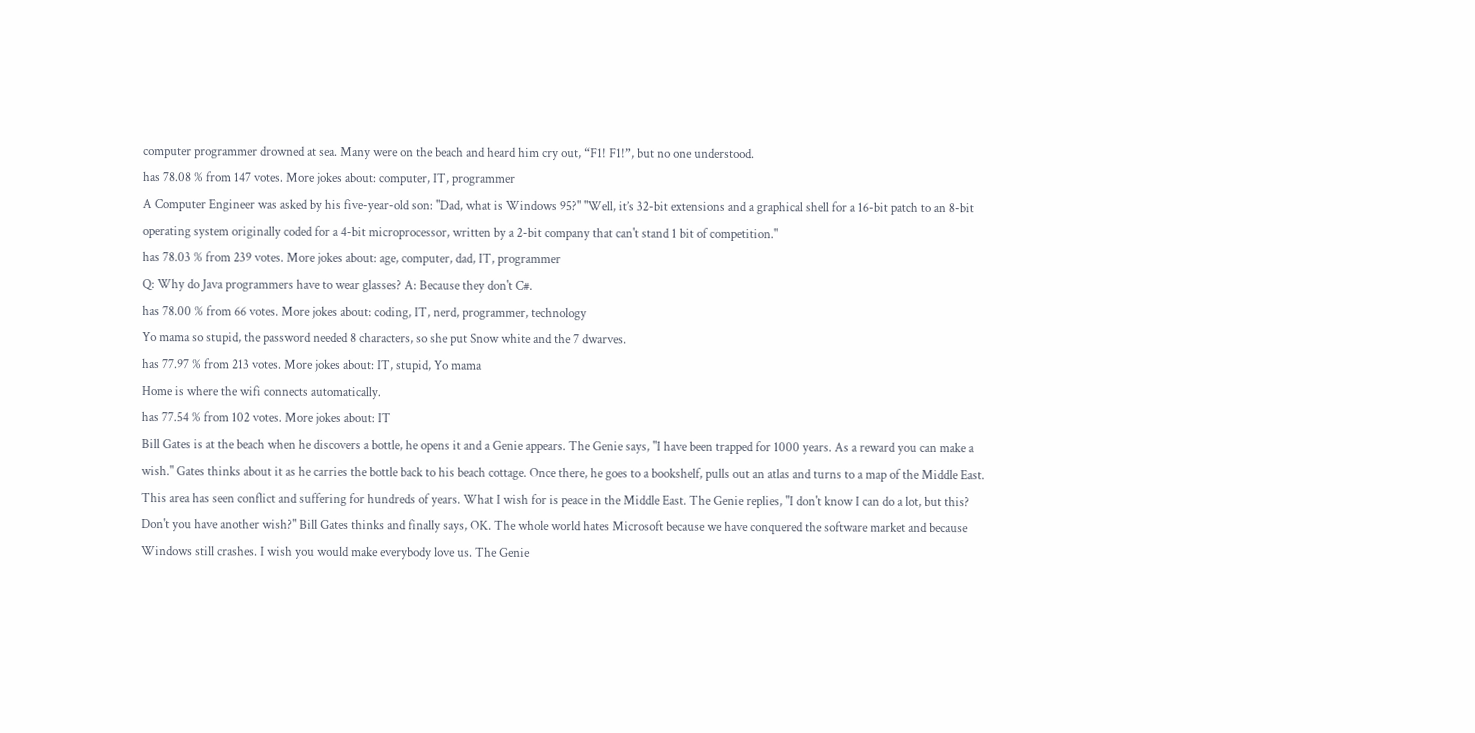computer programmer drowned at sea. Many were on the beach and heard him cry out, “F1! F1!”, but no one understood.
has 78.08 % from 147 votes. More jokes about: computer, IT, programmer
A Computer Engineer was asked by his five-year-old son: "Dad, what is Windows 95?" "Well, it’s 32-bit extensions and a graphical shell for a 16-bit patch to an 8-bit operating system originally coded for a 4-bit microprocessor, written by a 2-bit company that can't stand 1 bit of competition."
has 78.03 % from 239 votes. More jokes about: age, computer, dad, IT, programmer
Q: Why do Java programmers have to wear glasses? A: Because they don't C#.
has 78.00 % from 66 votes. More jokes about: coding, IT, nerd, programmer, technology
Yo mama so stupid, the password needed 8 characters, so she put Snow white and the 7 dwarves.
has 77.97 % from 213 votes. More jokes about: IT, stupid, Yo mama
Home is where the wifi connects automatically.
has 77.54 % from 102 votes. More jokes about: IT
Bill Gates is at the beach when he discovers a bottle, he opens it and a Genie appears. The Genie says, "I have been trapped for 1000 years. As a reward you can make a wish." Gates thinks about it as he carries the bottle back to his beach cottage. Once there, he goes to a bookshelf, pulls out an atlas and turns to a map of the Middle East. This area has seen conflict and suffering for hundreds of years. What I wish for is peace in the Middle East. The Genie replies, "I don't know I can do a lot, but this? Don't you have another wish?" Bill Gates thinks and finally says, OK. The whole world hates Microsoft because we have conquered the software market and because Windows still crashes. I wish you would make everybody love us. The Genie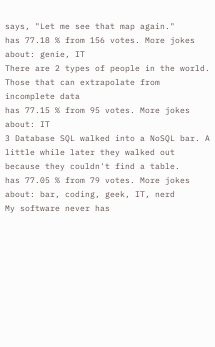says, "Let me see that map again."
has 77.18 % from 156 votes. More jokes about: genie, IT
There are 2 types of people in the world. Those that can extrapolate from incomplete data
has 77.15 % from 95 votes. More jokes about: IT
3 Database SQL walked into a NoSQL bar. A little while later they walked out because they couldn't find a table.
has 77.05 % from 79 votes. More jokes about: bar, coding, geek, IT, nerd
My software never has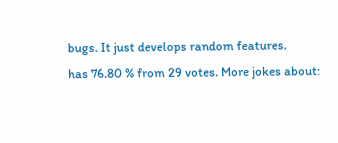bugs. It just develops random features.
has 76.80 % from 29 votes. More jokes about: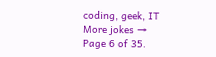coding, geek, IT
More jokes →
Page 6 of 35.